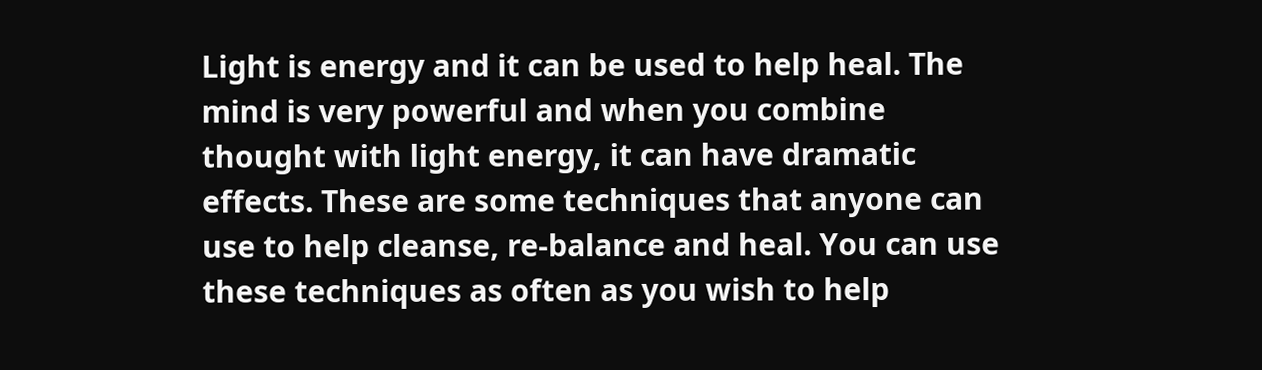Light is energy and it can be used to help heal. The mind is very powerful and when you combine thought with light energy, it can have dramatic effects. These are some techniques that anyone can use to help cleanse, re-balance and heal. You can use these techniques as often as you wish to help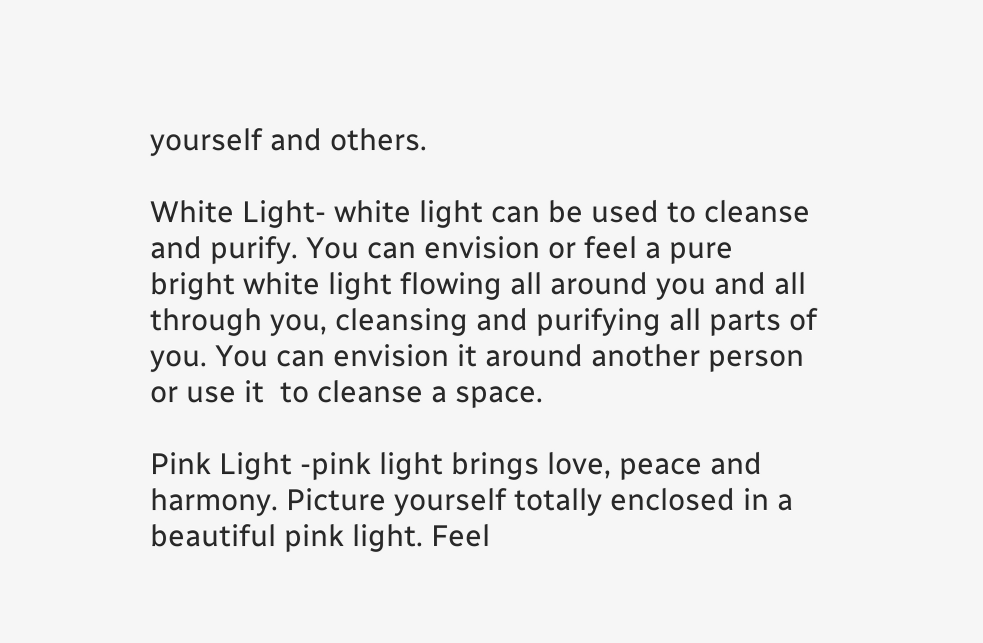yourself and others.

White Light- white light can be used to cleanse and purify. You can envision or feel a pure bright white light flowing all around you and all through you, cleansing and purifying all parts of you. You can envision it around another person or use it  to cleanse a space.

Pink Light -pink light brings love, peace and harmony. Picture yourself totally enclosed in a beautiful pink light. Feel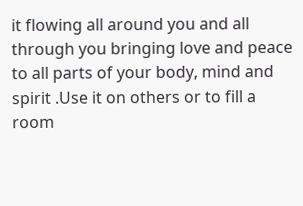it flowing all around you and all through you bringing love and peace to all parts of your body, mind and spirit .Use it on others or to fill a room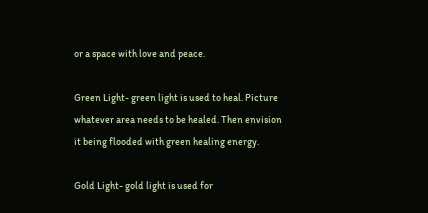or a space with love and peace.

Green Light- green light is used to heal. Picture whatever area needs to be healed. Then envision it being flooded with green healing energy.

Gold Light- gold light is used for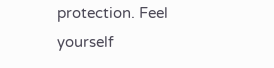protection. Feel yourself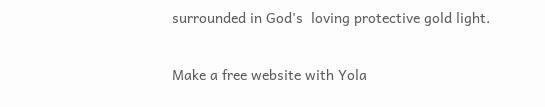surrounded in God's  loving protective gold light.

Make a free website with Yola